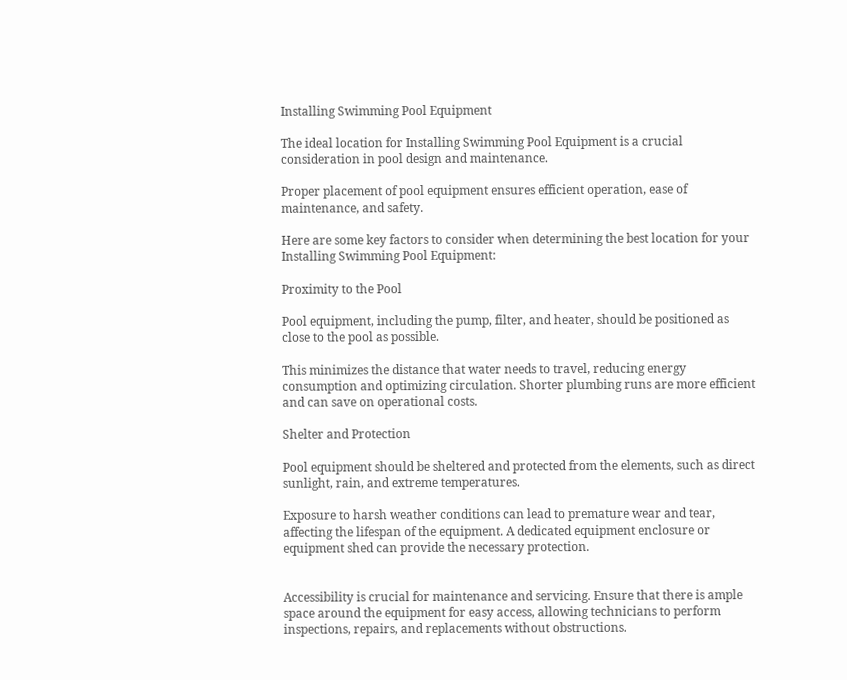Installing Swimming Pool Equipment

The ideal location for Installing Swimming Pool Equipment is a crucial consideration in pool design and maintenance.

Proper placement of pool equipment ensures efficient operation, ease of maintenance, and safety.

Here are some key factors to consider when determining the best location for your Installing Swimming Pool Equipment:

Proximity to the Pool

Pool equipment, including the pump, filter, and heater, should be positioned as close to the pool as possible.

This minimizes the distance that water needs to travel, reducing energy consumption and optimizing circulation. Shorter plumbing runs are more efficient and can save on operational costs.

Shelter and Protection

Pool equipment should be sheltered and protected from the elements, such as direct sunlight, rain, and extreme temperatures.

Exposure to harsh weather conditions can lead to premature wear and tear, affecting the lifespan of the equipment. A dedicated equipment enclosure or equipment shed can provide the necessary protection.


Accessibility is crucial for maintenance and servicing. Ensure that there is ample space around the equipment for easy access, allowing technicians to perform inspections, repairs, and replacements without obstructions.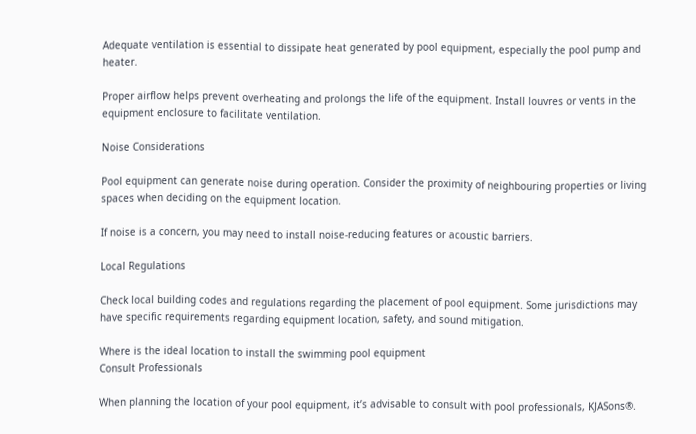Adequate ventilation is essential to dissipate heat generated by pool equipment, especially the pool pump and heater.

Proper airflow helps prevent overheating and prolongs the life of the equipment. Install louvres or vents in the equipment enclosure to facilitate ventilation.

Noise Considerations

Pool equipment can generate noise during operation. Consider the proximity of neighbouring properties or living spaces when deciding on the equipment location.

If noise is a concern, you may need to install noise-reducing features or acoustic barriers.

Local Regulations

Check local building codes and regulations regarding the placement of pool equipment. Some jurisdictions may have specific requirements regarding equipment location, safety, and sound mitigation.

Where is the ideal location to install the swimming pool equipment
Consult Professionals

When planning the location of your pool equipment, it’s advisable to consult with pool professionals, KJASons®.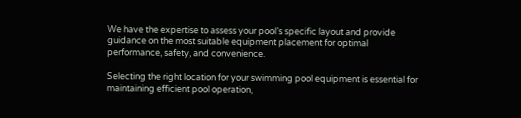We have the expertise to assess your pool’s specific layout and provide guidance on the most suitable equipment placement for optimal performance, safety, and convenience.

Selecting the right location for your swimming pool equipment is essential for maintaining efficient pool operation,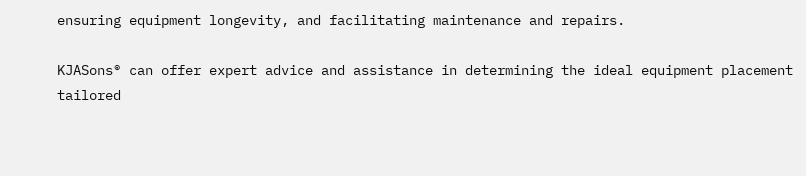ensuring equipment longevity, and facilitating maintenance and repairs.

KJASons® can offer expert advice and assistance in determining the ideal equipment placement tailored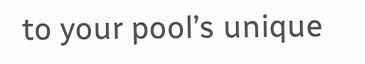to your pool’s unique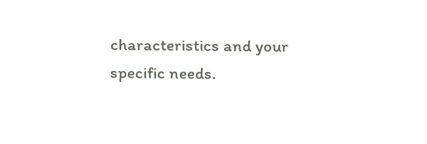characteristics and your specific needs.